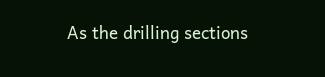As the drilling sections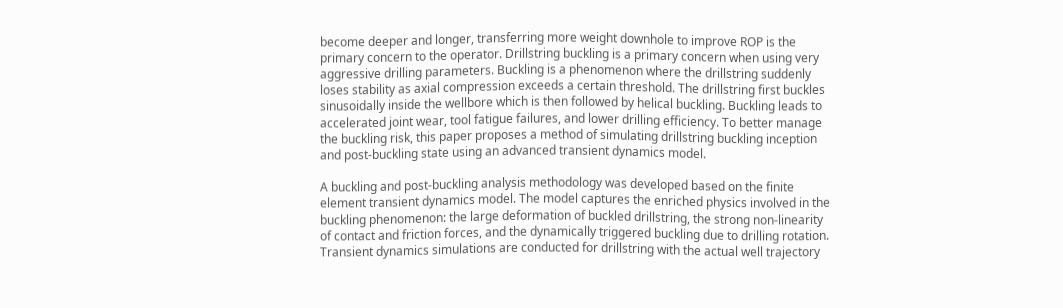become deeper and longer, transferring more weight downhole to improve ROP is the primary concern to the operator. Drillstring buckling is a primary concern when using very aggressive drilling parameters. Buckling is a phenomenon where the drillstring suddenly loses stability as axial compression exceeds a certain threshold. The drillstring first buckles sinusoidally inside the wellbore which is then followed by helical buckling. Buckling leads to accelerated joint wear, tool fatigue failures, and lower drilling efficiency. To better manage the buckling risk, this paper proposes a method of simulating drillstring buckling inception and post-buckling state using an advanced transient dynamics model.

A buckling and post-buckling analysis methodology was developed based on the finite element transient dynamics model. The model captures the enriched physics involved in the buckling phenomenon: the large deformation of buckled drillstring, the strong non-linearity of contact and friction forces, and the dynamically triggered buckling due to drilling rotation. Transient dynamics simulations are conducted for drillstring with the actual well trajectory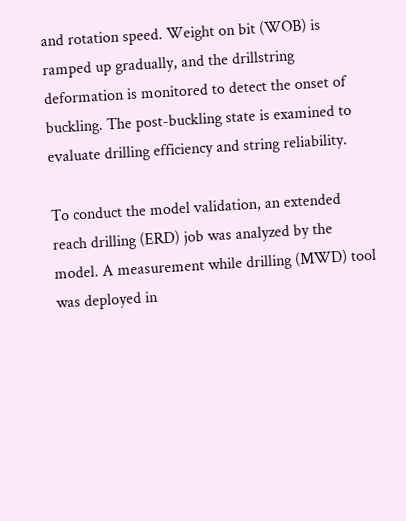and rotation speed. Weight on bit (WOB) is ramped up gradually, and the drillstring deformation is monitored to detect the onset of buckling. The post-buckling state is examined to evaluate drilling efficiency and string reliability.

To conduct the model validation, an extended reach drilling (ERD) job was analyzed by the model. A measurement while drilling (MWD) tool was deployed in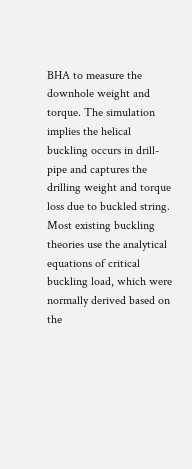BHA to measure the downhole weight and torque. The simulation implies the helical buckling occurs in drill-pipe and captures the drilling weight and torque loss due to buckled string. Most existing buckling theories use the analytical equations of critical buckling load, which were normally derived based on the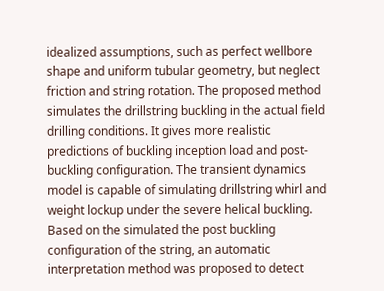idealized assumptions, such as perfect wellbore shape and uniform tubular geometry, but neglect friction and string rotation. The proposed method simulates the drillstring buckling in the actual field drilling conditions. It gives more realistic predictions of buckling inception load and post-buckling configuration. The transient dynamics model is capable of simulating drillstring whirl and weight lockup under the severe helical buckling. Based on the simulated the post buckling configuration of the string, an automatic interpretation method was proposed to detect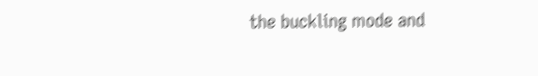the buckling mode and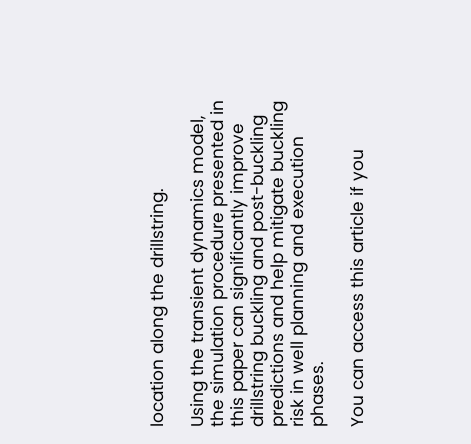location along the drillstring.

Using the transient dynamics model, the simulation procedure presented in this paper can significantly improve drillstring buckling and post-buckling predictions and help mitigate buckling risk in well planning and execution phases.

You can access this article if you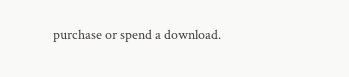purchase or spend a download.